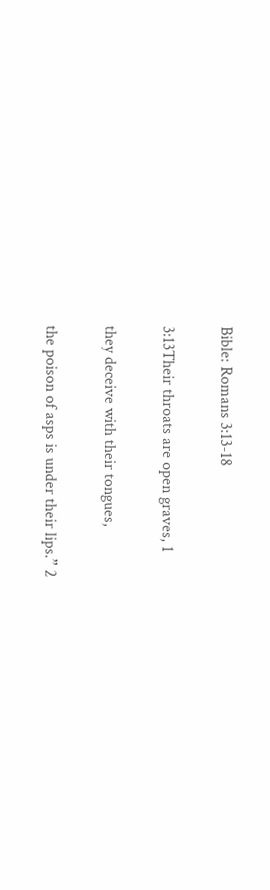Bible: Romans 3:13-18

3:13Their throats are open graves, 1

they deceive with their tongues,

the poison of asps is under their lips.” 2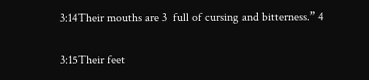3:14Their mouths are 3  full of cursing and bitterness.” 4

3:15Their feet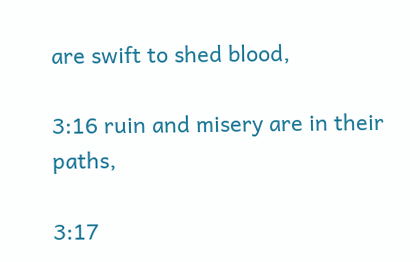are swift to shed blood,

3:16 ruin and misery are in their paths,

3:17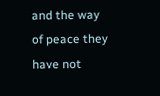and the way of peace they have not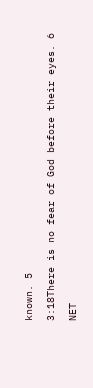known. 5

3:18There is no fear of God before their eyes. 6

NET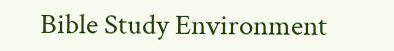Bible Study Environment